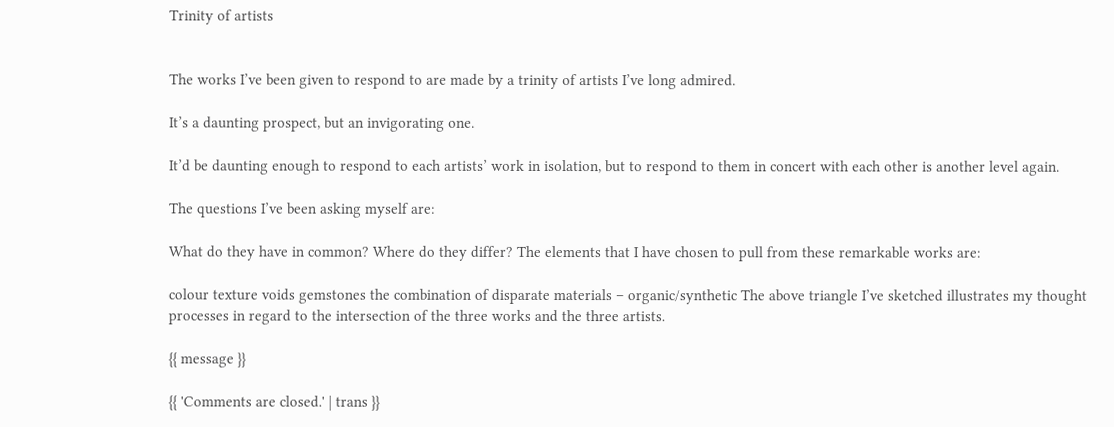Trinity of artists


The works I’ve been given to respond to are made by a trinity of artists I’ve long admired.

It’s a daunting prospect, but an invigorating one.

It’d be daunting enough to respond to each artists’ work in isolation, but to respond to them in concert with each other is another level again.

The questions I’ve been asking myself are:

What do they have in common? Where do they differ? The elements that I have chosen to pull from these remarkable works are:

colour texture voids gemstones the combination of disparate materials – organic/synthetic The above triangle I’ve sketched illustrates my thought processes in regard to the intersection of the three works and the three artists.

{{ message }}

{{ 'Comments are closed.' | trans }}